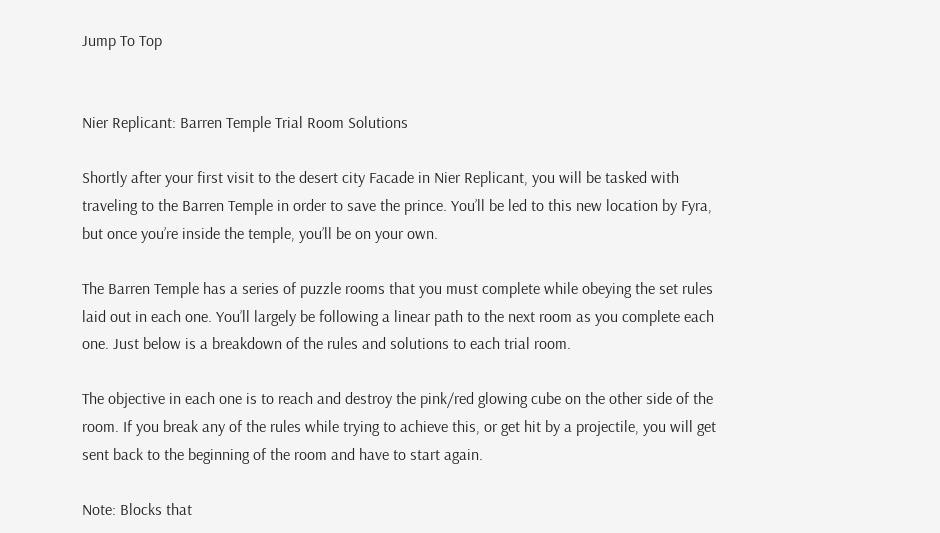Jump To Top


Nier Replicant: Barren Temple Trial Room Solutions

Shortly after your first visit to the desert city Facade in Nier Replicant, you will be tasked with traveling to the Barren Temple in order to save the prince. You’ll be led to this new location by Fyra, but once you’re inside the temple, you’ll be on your own.

The Barren Temple has a series of puzzle rooms that you must complete while obeying the set rules laid out in each one. You’ll largely be following a linear path to the next room as you complete each one. Just below is a breakdown of the rules and solutions to each trial room.

The objective in each one is to reach and destroy the pink/red glowing cube on the other side of the room. If you break any of the rules while trying to achieve this, or get hit by a projectile, you will get sent back to the beginning of the room and have to start again.

Note: Blocks that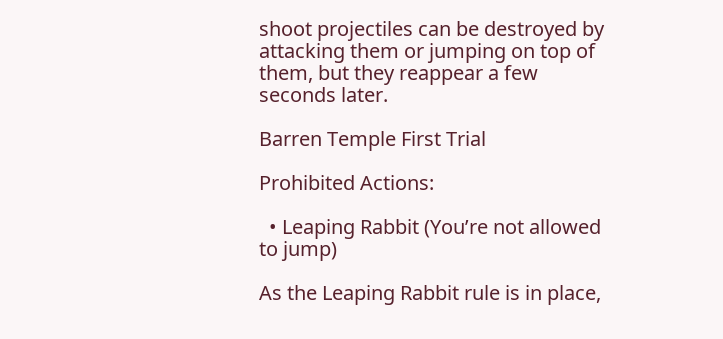shoot projectiles can be destroyed by attacking them or jumping on top of them, but they reappear a few seconds later.

Barren Temple First Trial

Prohibited Actions:

  • Leaping Rabbit (You’re not allowed to jump)

As the Leaping Rabbit rule is in place,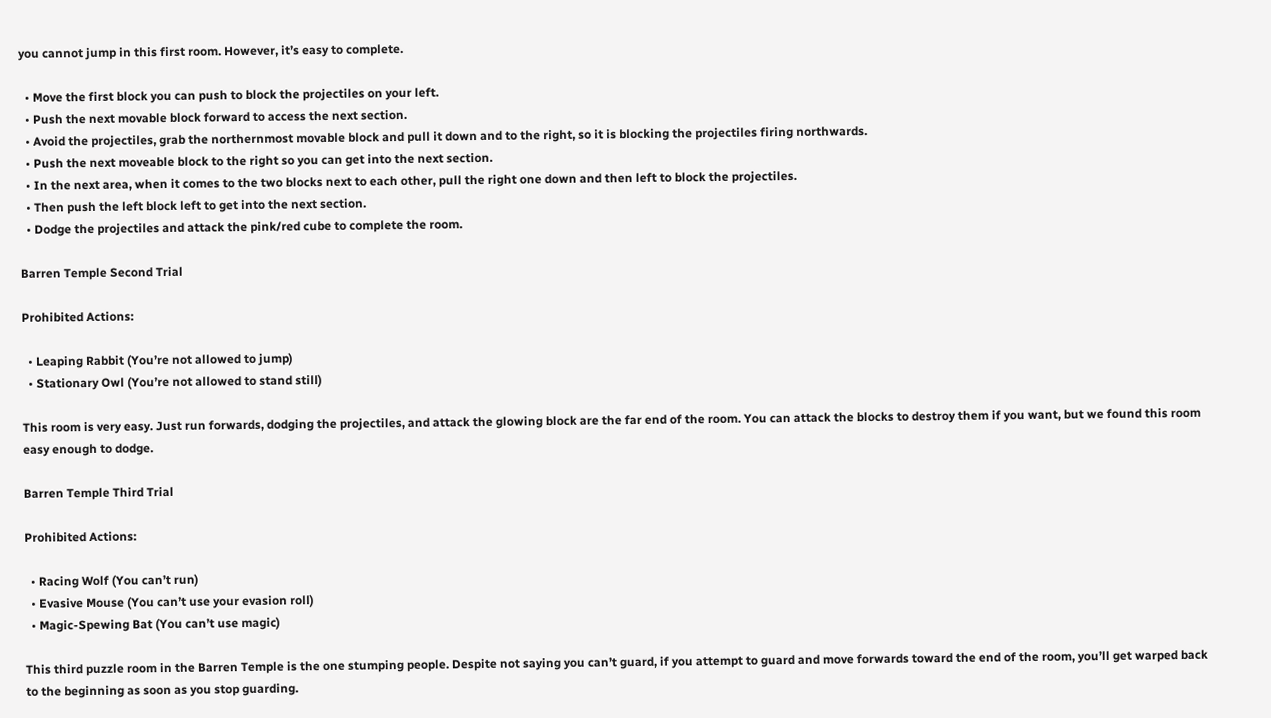you cannot jump in this first room. However, it’s easy to complete.

  • Move the first block you can push to block the projectiles on your left.
  • Push the next movable block forward to access the next section.
  • Avoid the projectiles, grab the northernmost movable block and pull it down and to the right, so it is blocking the projectiles firing northwards.
  • Push the next moveable block to the right so you can get into the next section.
  • In the next area, when it comes to the two blocks next to each other, pull the right one down and then left to block the projectiles.
  • Then push the left block left to get into the next section.
  • Dodge the projectiles and attack the pink/red cube to complete the room.

Barren Temple Second Trial

Prohibited Actions:

  • Leaping Rabbit (You’re not allowed to jump)
  • Stationary Owl (You’re not allowed to stand still)

This room is very easy. Just run forwards, dodging the projectiles, and attack the glowing block are the far end of the room. You can attack the blocks to destroy them if you want, but we found this room easy enough to dodge.

Barren Temple Third Trial

Prohibited Actions:

  • Racing Wolf (You can’t run)
  • Evasive Mouse (You can’t use your evasion roll)
  • Magic-Spewing Bat (You can’t use magic)

This third puzzle room in the Barren Temple is the one stumping people. Despite not saying you can’t guard, if you attempt to guard and move forwards toward the end of the room, you’ll get warped back to the beginning as soon as you stop guarding.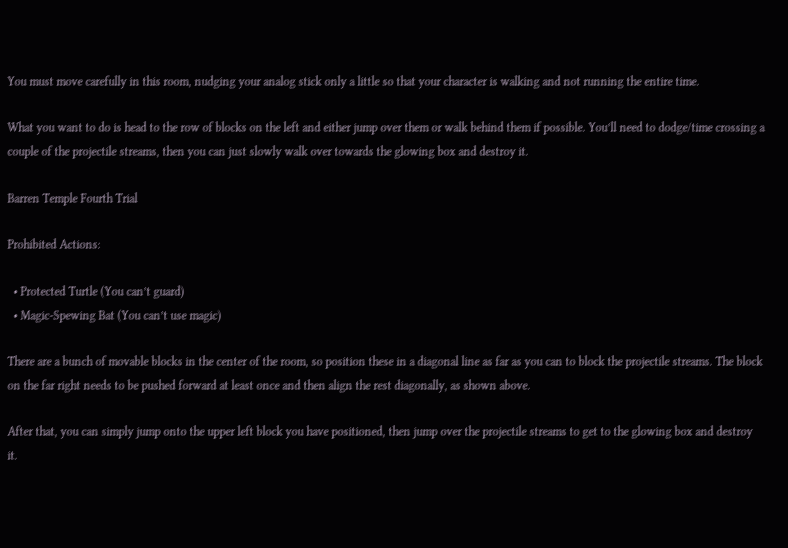You must move carefully in this room, nudging your analog stick only a little so that your character is walking and not running the entire time.

What you want to do is head to the row of blocks on the left and either jump over them or walk behind them if possible. You’ll need to dodge/time crossing a couple of the projectile streams, then you can just slowly walk over towards the glowing box and destroy it.

Barren Temple Fourth Trial

Prohibited Actions:

  • Protected Turtle (You can’t guard)
  • Magic-Spewing Bat (You can’t use magic)

There are a bunch of movable blocks in the center of the room, so position these in a diagonal line as far as you can to block the projectile streams. The block on the far right needs to be pushed forward at least once and then align the rest diagonally, as shown above.

After that, you can simply jump onto the upper left block you have positioned, then jump over the projectile streams to get to the glowing box and destroy it.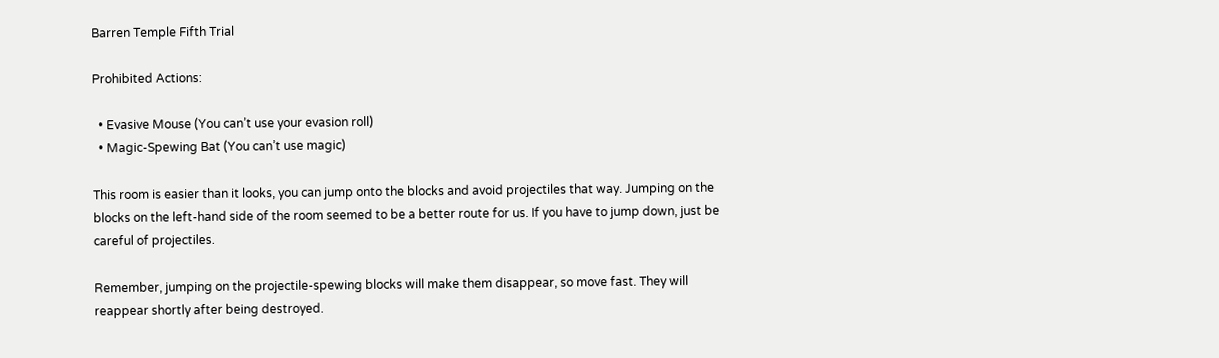Barren Temple Fifth Trial

Prohibited Actions:

  • Evasive Mouse (You can’t use your evasion roll)
  • Magic-Spewing Bat (You can’t use magic)

This room is easier than it looks, you can jump onto the blocks and avoid projectiles that way. Jumping on the blocks on the left-hand side of the room seemed to be a better route for us. If you have to jump down, just be careful of projectiles.

Remember, jumping on the projectile-spewing blocks will make them disappear, so move fast. They will reappear shortly after being destroyed.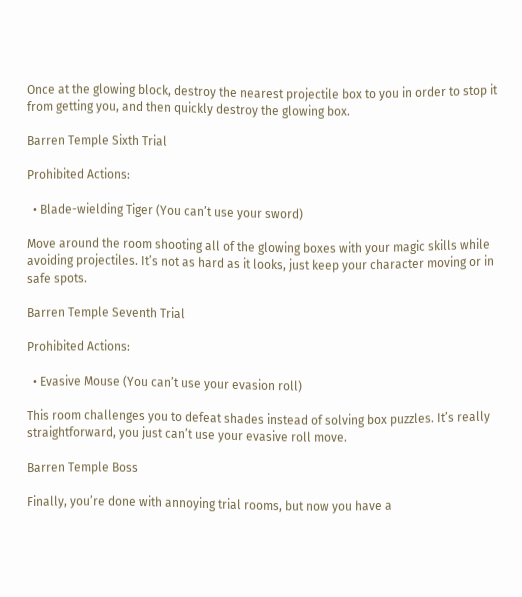Once at the glowing block, destroy the nearest projectile box to you in order to stop it from getting you, and then quickly destroy the glowing box.

Barren Temple Sixth Trial

Prohibited Actions:

  • Blade-wielding Tiger (You can’t use your sword)

Move around the room shooting all of the glowing boxes with your magic skills while avoiding projectiles. It’s not as hard as it looks, just keep your character moving or in safe spots.

Barren Temple Seventh Trial

Prohibited Actions:

  • Evasive Mouse (You can’t use your evasion roll)

This room challenges you to defeat shades instead of solving box puzzles. It’s really straightforward, you just can’t use your evasive roll move.

Barren Temple Boss

Finally, you’re done with annoying trial rooms, but now you have a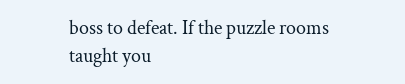boss to defeat. If the puzzle rooms taught you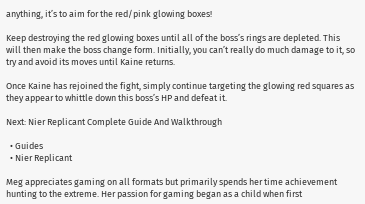anything, it’s to aim for the red/pink glowing boxes!

Keep destroying the red glowing boxes until all of the boss’s rings are depleted. This will then make the boss change form. Initially, you can’t really do much damage to it, so try and avoid its moves until Kaine returns.

Once Kaine has rejoined the fight, simply continue targeting the glowing red squares as they appear to whittle down this boss’s HP and defeat it.

Next: Nier Replicant Complete Guide And Walkthrough

  • Guides
  • Nier Replicant

Meg appreciates gaming on all formats but primarily spends her time achievement hunting to the extreme. Her passion for gaming began as a child when first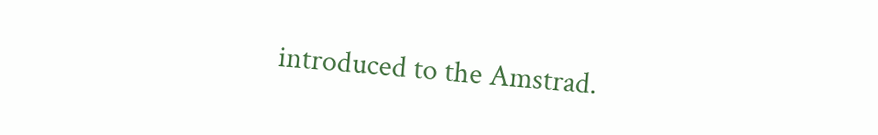introduced to the Amstrad.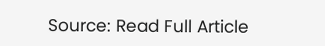Source: Read Full Article